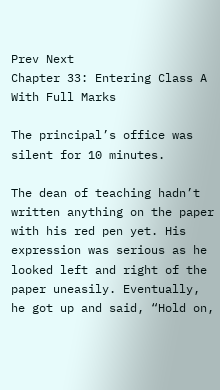Prev Next
Chapter 33: Entering Class A With Full Marks

The principal’s office was silent for 10 minutes.

The dean of teaching hadn’t written anything on the paper with his red pen yet. His expression was serious as he looked left and right of the paper uneasily. Eventually, he got up and said, “Hold on,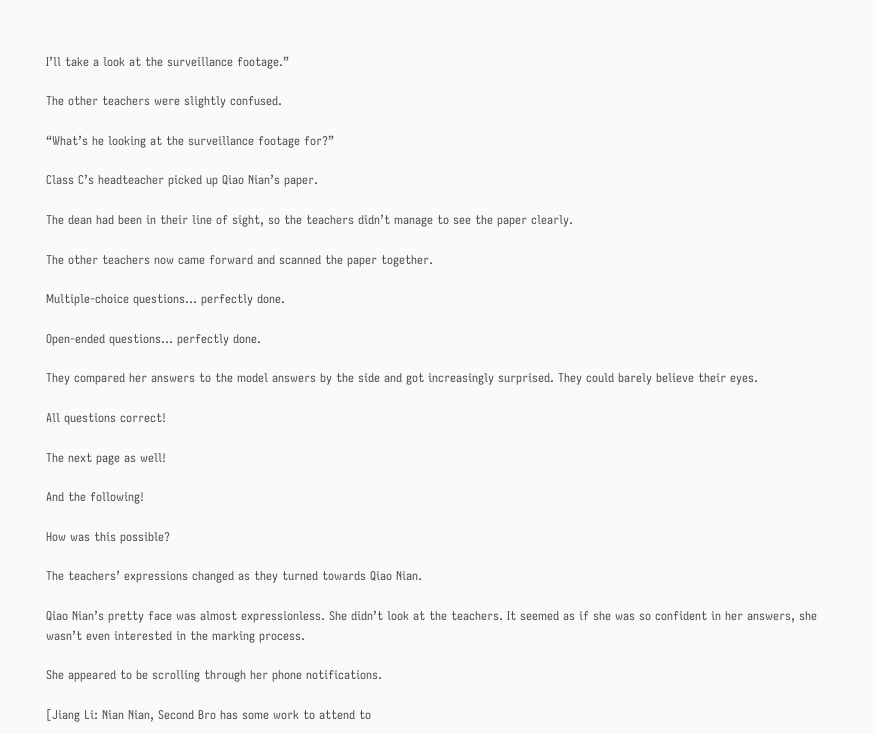I’ll take a look at the surveillance footage.”

The other teachers were slightly confused.

“What’s he looking at the surveillance footage for?”

Class C’s headteacher picked up Qiao Nian’s paper.

The dean had been in their line of sight, so the teachers didn’t manage to see the paper clearly.

The other teachers now came forward and scanned the paper together.

Multiple-choice questions… perfectly done.

Open-ended questions… perfectly done.

They compared her answers to the model answers by the side and got increasingly surprised. They could barely believe their eyes.

All questions correct!

The next page as well!

And the following!

How was this possible?

The teachers’ expressions changed as they turned towards Qiao Nian.

Qiao Nian’s pretty face was almost expressionless. She didn’t look at the teachers. It seemed as if she was so confident in her answers, she wasn’t even interested in the marking process.

She appeared to be scrolling through her phone notifications.

[Jiang Li: Nian Nian, Second Bro has some work to attend to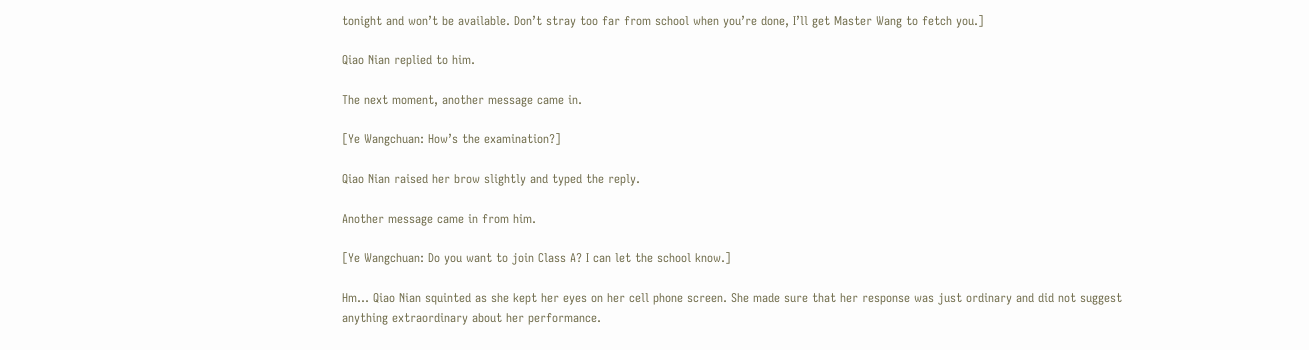tonight and won’t be available. Don’t stray too far from school when you’re done, I’ll get Master Wang to fetch you.]

Qiao Nian replied to him.

The next moment, another message came in.

[Ye Wangchuan: How’s the examination?]

Qiao Nian raised her brow slightly and typed the reply.

Another message came in from him.

[Ye Wangchuan: Do you want to join Class A? I can let the school know.]

Hm… Qiao Nian squinted as she kept her eyes on her cell phone screen. She made sure that her response was just ordinary and did not suggest anything extraordinary about her performance.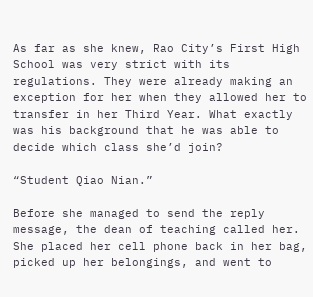As far as she knew, Rao City’s First High School was very strict with its regulations. They were already making an exception for her when they allowed her to transfer in her Third Year. What exactly was his background that he was able to decide which class she’d join?

“Student Qiao Nian.”

Before she managed to send the reply message, the dean of teaching called her. She placed her cell phone back in her bag, picked up her belongings, and went to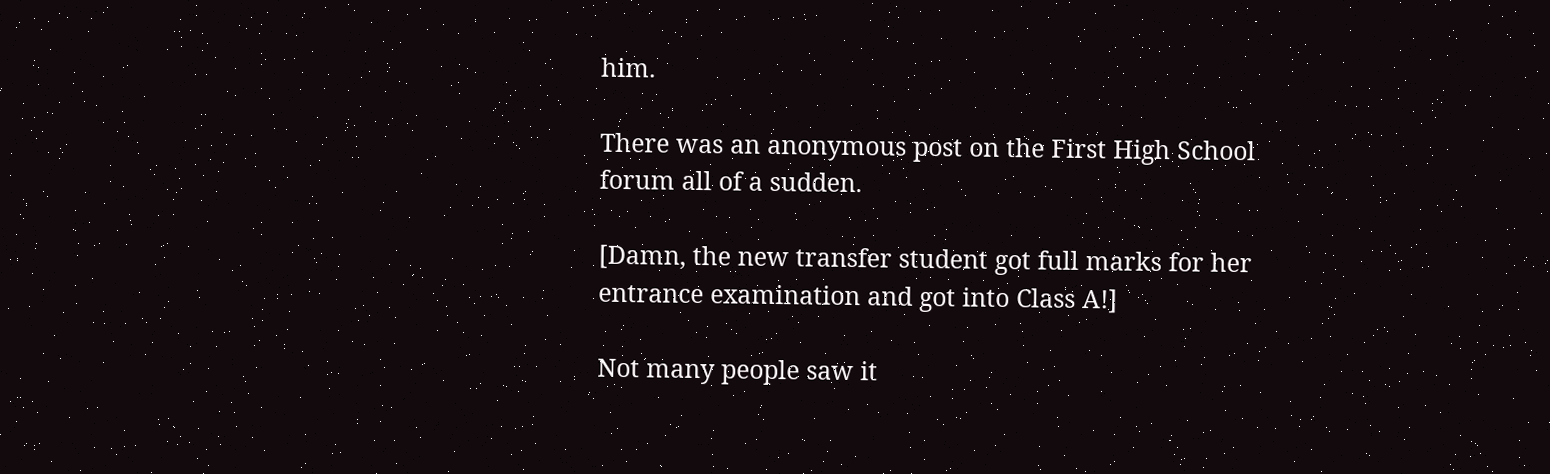him.

There was an anonymous post on the First High School forum all of a sudden.

[Damn, the new transfer student got full marks for her entrance examination and got into Class A!]

Not many people saw it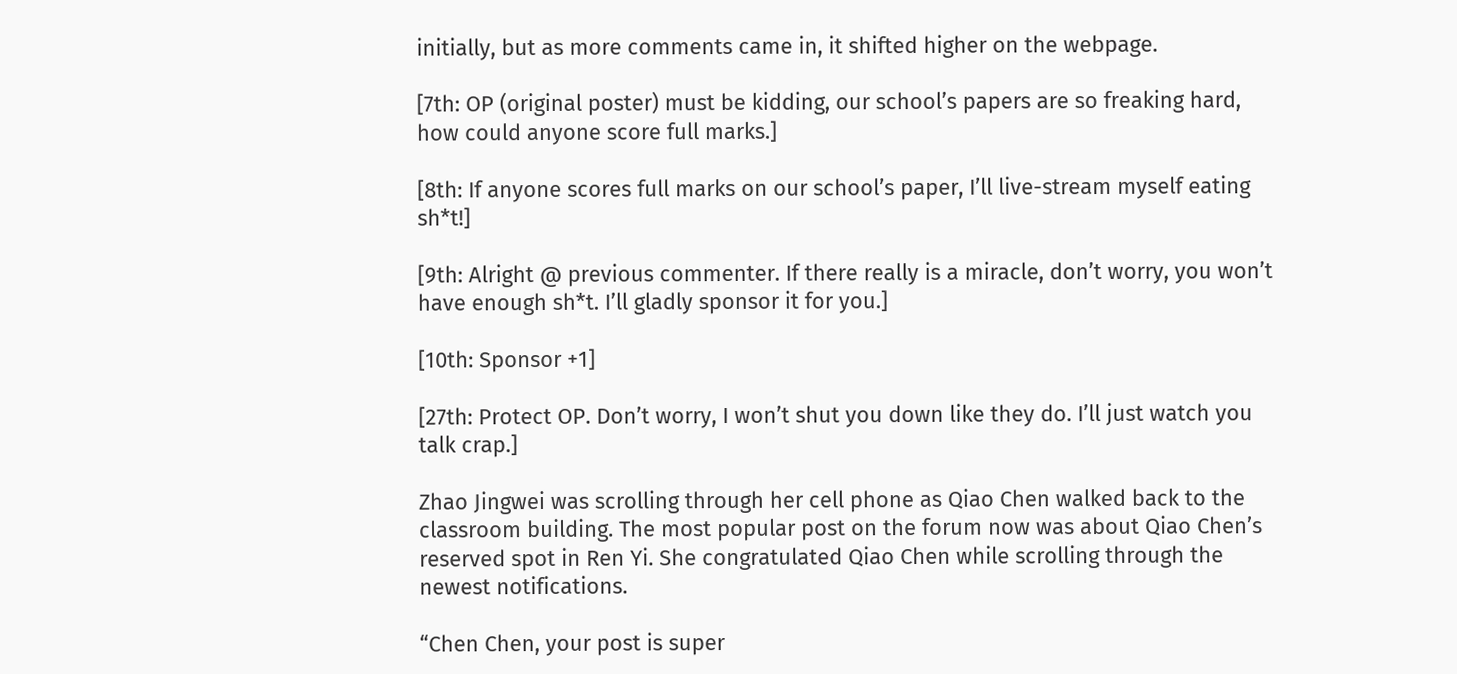initially, but as more comments came in, it shifted higher on the webpage.

[7th: OP (original poster) must be kidding, our school’s papers are so freaking hard, how could anyone score full marks.]

[8th: If anyone scores full marks on our school’s paper, I’ll live-stream myself eating sh*t!]

[9th: Alright @ previous commenter. If there really is a miracle, don’t worry, you won’t have enough sh*t. I’ll gladly sponsor it for you.]

[10th: Sponsor +1]

[27th: Protect OP. Don’t worry, I won’t shut you down like they do. I’ll just watch you talk crap.]

Zhao Jingwei was scrolling through her cell phone as Qiao Chen walked back to the classroom building. The most popular post on the forum now was about Qiao Chen’s reserved spot in Ren Yi. She congratulated Qiao Chen while scrolling through the newest notifications.

“Chen Chen, your post is super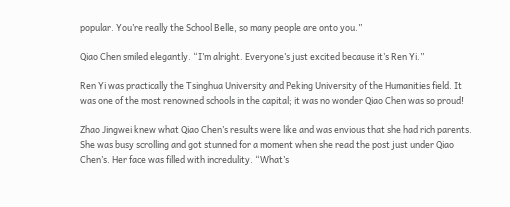popular. You’re really the School Belle, so many people are onto you.”

Qiao Chen smiled elegantly. “I’m alright. Everyone’s just excited because it’s Ren Yi.”

Ren Yi was practically the Tsinghua University and Peking University of the Humanities field. It was one of the most renowned schools in the capital; it was no wonder Qiao Chen was so proud!

Zhao Jingwei knew what Qiao Chen’s results were like and was envious that she had rich parents. She was busy scrolling and got stunned for a moment when she read the post just under Qiao Chen’s. Her face was filled with incredulity. “What’s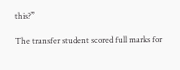this?”

The transfer student scored full marks for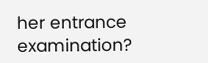her entrance examination?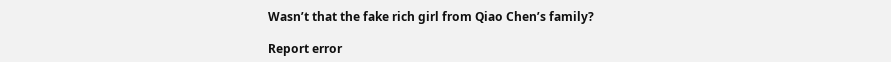Wasn’t that the fake rich girl from Qiao Chen’s family?

Report error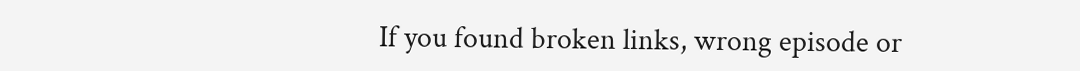If you found broken links, wrong episode or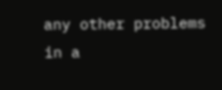any other problems in a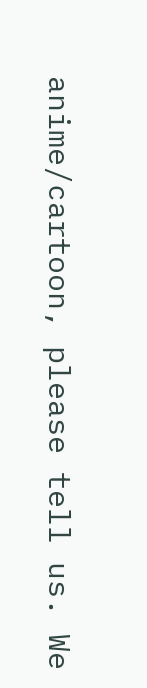anime/cartoon, please tell us. We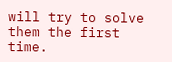will try to solve them the first time.